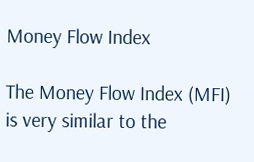Money Flow Index

The Money Flow Index (MFI) is very similar to the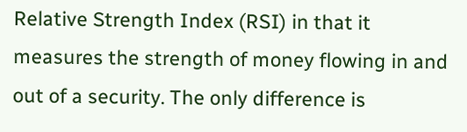Relative Strength Index (RSI) in that it measures the strength of money flowing in and out of a security. The only difference is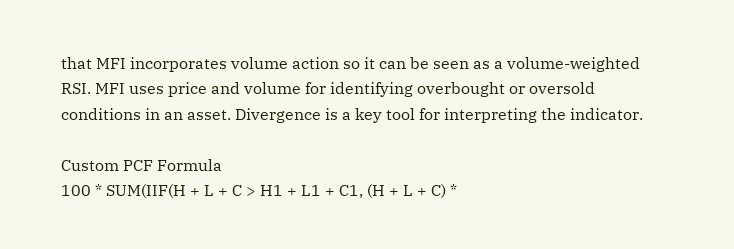that MFI incorporates volume action so it can be seen as a volume-weighted RSI. MFI uses price and volume for identifying overbought or oversold conditions in an asset. Divergence is a key tool for interpreting the indicator.

Custom PCF Formula
100 * SUM(IIF(H + L + C > H1 + L1 + C1, (H + L + C) *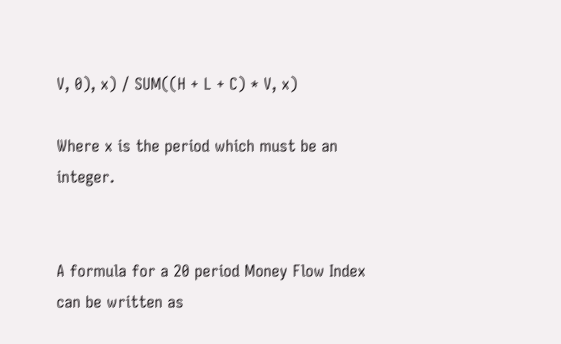V, 0), x) / SUM((H + L + C) * V, x)

Where x is the period which must be an integer.


A formula for a 20 period Money Flow Index can be written as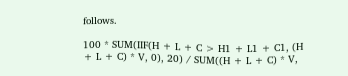follows.

100 * SUM(IIF(H + L + C > H1 + L1 + C1, (H + L + C) * V, 0), 20) / SUM((H + L + C) * V,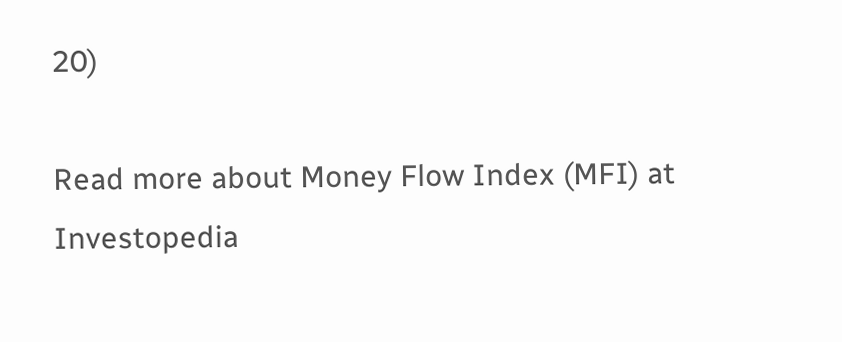20)

Read more about Money Flow Index (MFI) at Investopedia